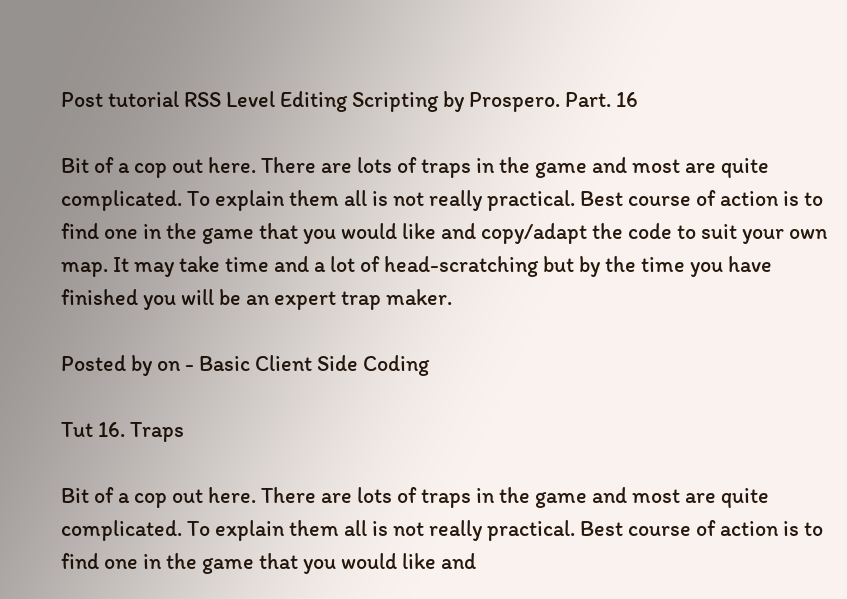Post tutorial RSS Level Editing Scripting by Prospero. Part. 16

Bit of a cop out here. There are lots of traps in the game and most are quite complicated. To explain them all is not really practical. Best course of action is to find one in the game that you would like and copy/adapt the code to suit your own map. It may take time and a lot of head-scratching but by the time you have finished you will be an expert trap maker.

Posted by on - Basic Client Side Coding

Tut 16. Traps

Bit of a cop out here. There are lots of traps in the game and most are quite complicated. To explain them all is not really practical. Best course of action is to find one in the game that you would like and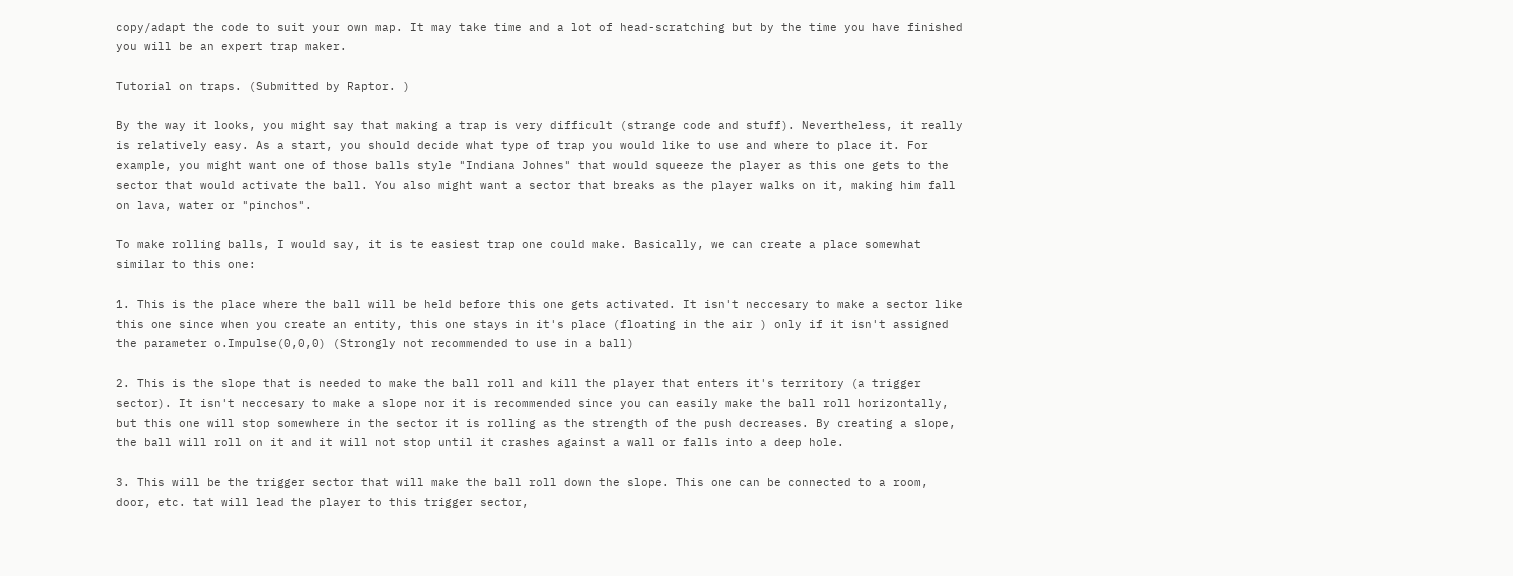copy/adapt the code to suit your own map. It may take time and a lot of head-scratching but by the time you have finished you will be an expert trap maker.

Tutorial on traps. (Submitted by Raptor. )

By the way it looks, you might say that making a trap is very difficult (strange code and stuff). Nevertheless, it really is relatively easy. As a start, you should decide what type of trap you would like to use and where to place it. For example, you might want one of those balls style "Indiana Johnes" that would squeeze the player as this one gets to the sector that would activate the ball. You also might want a sector that breaks as the player walks on it, making him fall on lava, water or "pinchos".

To make rolling balls, I would say, it is te easiest trap one could make. Basically, we can create a place somewhat similar to this one:

1. This is the place where the ball will be held before this one gets activated. It isn't neccesary to make a sector like this one since when you create an entity, this one stays in it's place (floating in the air ) only if it isn't assigned the parameter o.Impulse(0,0,0) (Strongly not recommended to use in a ball)

2. This is the slope that is needed to make the ball roll and kill the player that enters it's territory (a trigger sector). It isn't neccesary to make a slope nor it is recommended since you can easily make the ball roll horizontally, but this one will stop somewhere in the sector it is rolling as the strength of the push decreases. By creating a slope, the ball will roll on it and it will not stop until it crashes against a wall or falls into a deep hole.

3. This will be the trigger sector that will make the ball roll down the slope. This one can be connected to a room, door, etc. tat will lead the player to this trigger sector,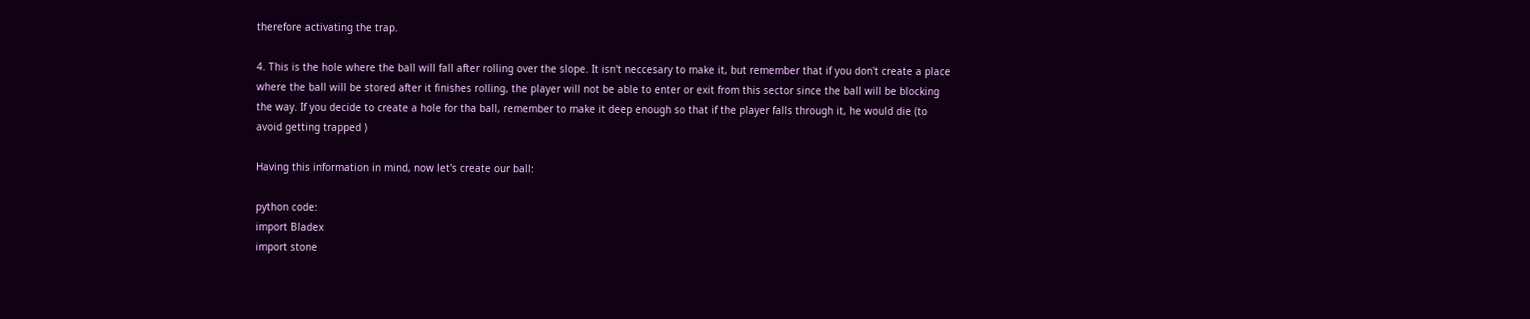therefore activating the trap.

4. This is the hole where the ball will fall after rolling over the slope. It isn't neccesary to make it, but remember that if you don't create a place where the ball will be stored after it finishes rolling, the player will not be able to enter or exit from this sector since the ball will be blocking the way. If you decide to create a hole for tha ball, remember to make it deep enough so that if the player falls through it, he would die (to avoid getting trapped )

Having this information in mind, now let's create our ball:

python code:
import Bladex
import stone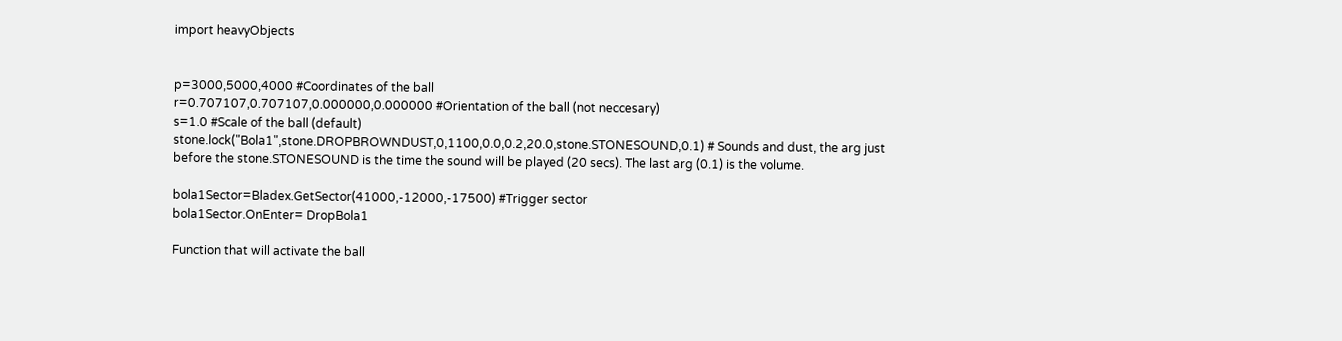import heavyObjects


p=3000,5000,4000 #Coordinates of the ball
r=0.707107,0.707107,0.000000,0.000000 #Orientation of the ball (not neccesary)
s=1.0 #Scale of the ball (default)
stone.lock("Bola1",stone.DROPBROWNDUST,0,1100,0.0,0.2,20.0,stone.STONESOUND,0.1) # Sounds and dust, the arg just before the stone.STONESOUND is the time the sound will be played (20 secs). The last arg (0.1) is the volume.

bola1Sector=Bladex.GetSector(41000,-12000,-17500) #Trigger sector
bola1Sector.OnEnter= DropBola1

Function that will activate the ball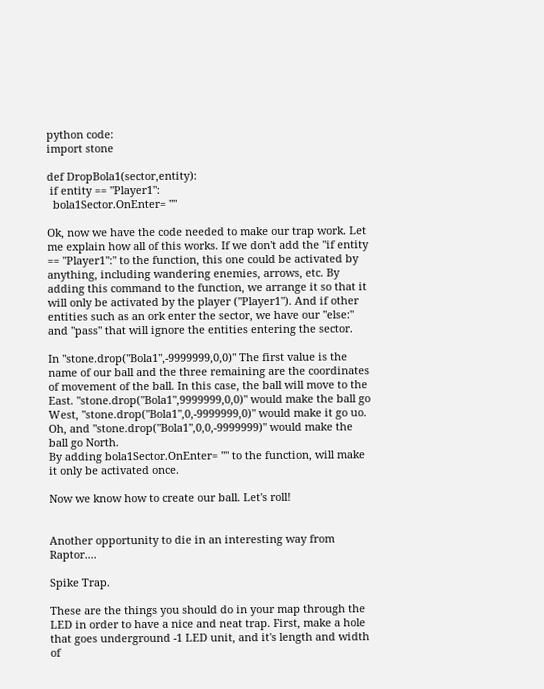python code:
import stone

def DropBola1(sector,entity):
 if entity == "Player1":
  bola1Sector.OnEnter= ""

Ok, now we have the code needed to make our trap work. Let me explain how all of this works. If we don't add the "if entity == "Player1":" to the function, this one could be activated by anything, including wandering enemies, arrows, etc. By adding this command to the function, we arrange it so that it will only be activated by the player ("Player1"). And if other entities such as an ork enter the sector, we have our "else:" and "pass" that will ignore the entities entering the sector.

In "stone.drop("Bola1",-9999999,0,0)" The first value is the name of our ball and the three remaining are the coordinates of movement of the ball. In this case, the ball will move to the East. "stone.drop("Bola1",9999999,0,0)" would make the ball go West, "stone.drop("Bola1",0,-9999999,0)" would make it go uo. Oh, and "stone.drop("Bola1",0,0,-9999999)" would make the ball go North.
By adding bola1Sector.OnEnter= "" to the function, will make it only be activated once.

Now we know how to create our ball. Let's roll!


Another opportunity to die in an interesting way from Raptor....

Spike Trap.

These are the things you should do in your map through the LED in order to have a nice and neat trap. First, make a hole that goes underground -1 LED unit, and it's length and width of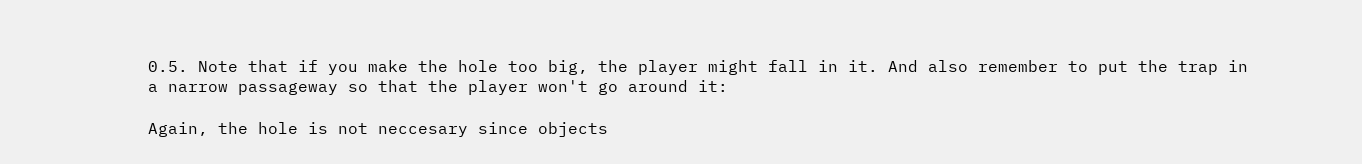0.5. Note that if you make the hole too big, the player might fall in it. And also remember to put the trap in a narrow passageway so that the player won't go around it:

Again, the hole is not neccesary since objects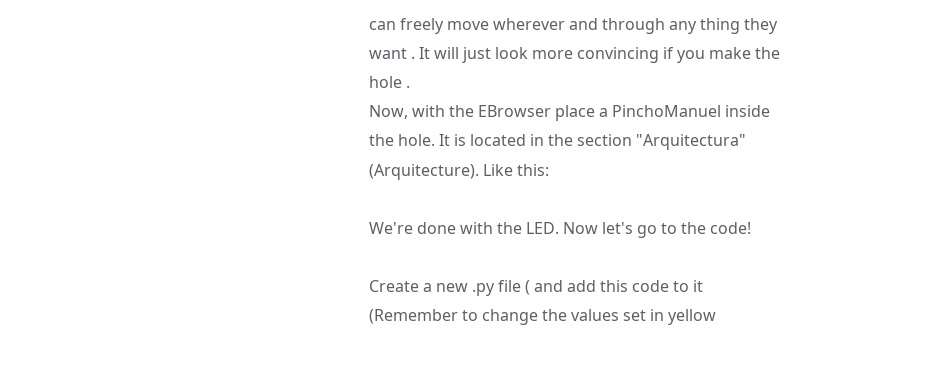can freely move wherever and through any thing they want . It will just look more convincing if you make the hole .
Now, with the EBrowser place a PinchoManuel inside the hole. It is located in the section "Arquitectura" (Arquitecture). Like this:

We're done with the LED. Now let's go to the code!

Create a new .py file ( and add this code to it (Remember to change the values set in yellow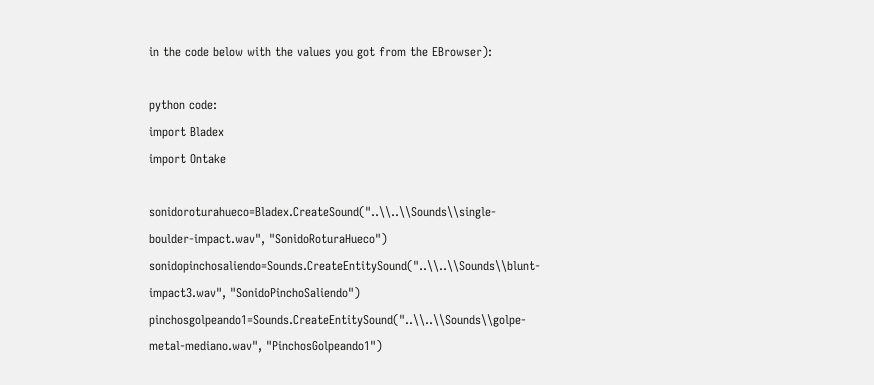in the code below with the values you got from the EBrowser):

python code:
import Bladex
import Ontake

sonidoroturahueco=Bladex.CreateSound("..\\..\\Sounds\\single-boulder-impact.wav", "SonidoRoturaHueco")
sonidopinchosaliendo=Sounds.CreateEntitySound("..\\..\\Sounds\\blunt-impact3.wav", "SonidoPinchoSaliendo")
pinchosgolpeando1=Sounds.CreateEntitySound("..\\..\\Sounds\\golpe-metal-mediano.wav", "PinchosGolpeando1")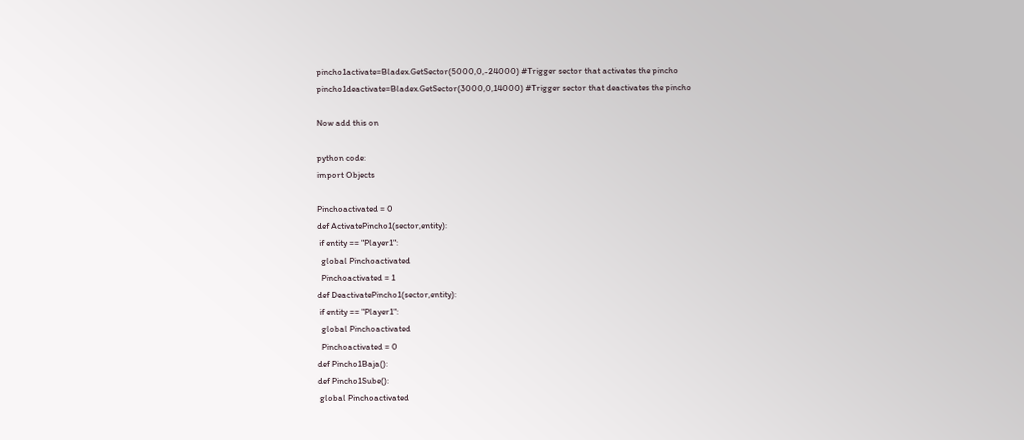pincho1activate=Bladex.GetSector(5000,0,-24000) #Trigger sector that activates the pincho
pincho1deactivate=Bladex.GetSector(3000,0,14000) #Trigger sector that deactivates the pincho

Now add this on

python code:
import Objects

Pinchoactivated = 0
def ActivatePincho1(sector,entity):
 if entity == "Player1":
  global Pinchoactivated
  Pinchoactivated = 1
def DeactivatePincho1(sector,entity):
 if entity == "Player1":
  global Pinchoactivated
  Pinchoactivated = 0
def Pincho1Baja():
def Pincho1Sube():
 global Pinchoactivated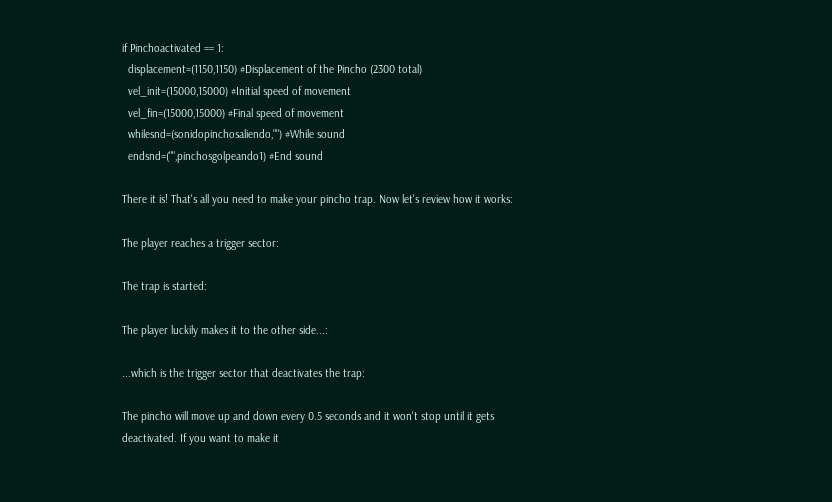if Pinchoactivated == 1:
  displacement=(1150,1150) #Displacement of the Pincho (2300 total)
  vel_init=(15000,15000) #Initial speed of movement
  vel_fin=(15000,15000) #Final speed of movement
  whilesnd=(sonidopinchosaliendo,"") #While sound
  endsnd=("",pinchosgolpeando1) #End sound

There it is! That's all you need to make your pincho trap. Now let's review how it works:

The player reaches a trigger sector:

The trap is started:

The player luckily makes it to the other side...:

...which is the trigger sector that deactivates the trap:

The pincho will move up and down every 0.5 seconds and it won't stop until it gets deactivated. If you want to make it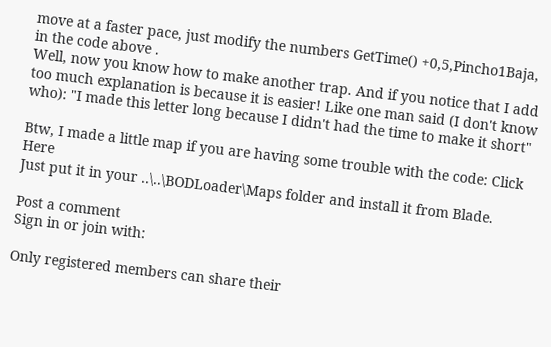move at a faster pace, just modify the numbers GetTime() +0,5,Pincho1Baja, in the code above .
Well, now you know how to make another trap. And if you notice that I add too much explanation is because it is easier! Like one man said (I don't know who): "I made this letter long because I didn't had the time to make it short"

Btw, I made a little map if you are having some trouble with the code: Click Here
Just put it in your ..\..\BODLoader\Maps folder and install it from Blade.

Post a comment
Sign in or join with:

Only registered members can share their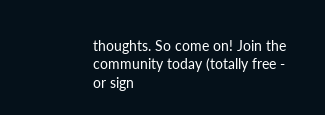thoughts. So come on! Join the community today (totally free - or sign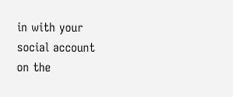in with your social account on the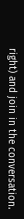right) and join in the conversation.